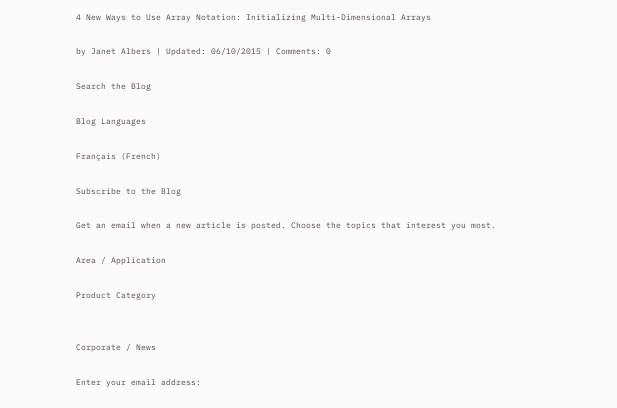4 New Ways to Use Array Notation: Initializing Multi-Dimensional Arrays

by Janet Albers | Updated: 06/10/2015 | Comments: 0

Search the Blog

Blog Languages

Français (French)

Subscribe to the Blog

Get an email when a new article is posted. Choose the topics that interest you most.

Area / Application

Product Category


Corporate / News

Enter your email address: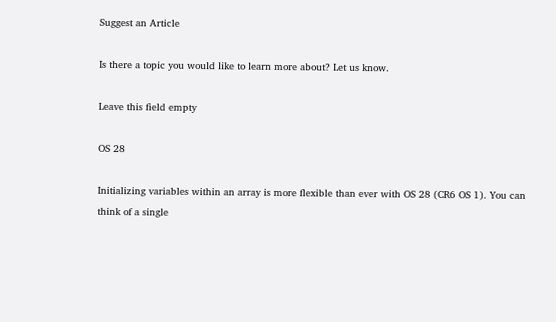Suggest an Article

Is there a topic you would like to learn more about? Let us know.

Leave this field empty

OS 28

Initializing variables within an array is more flexible than ever with OS 28 (CR6 OS 1). You can think of a single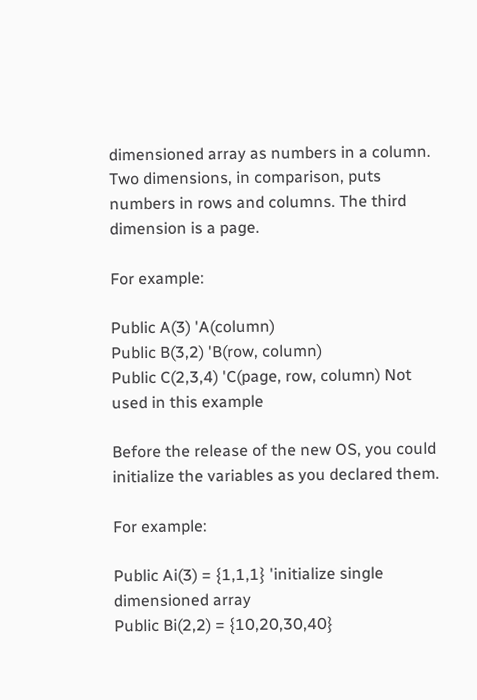dimensioned array as numbers in a column. Two dimensions, in comparison, puts numbers in rows and columns. The third dimension is a page.

For example:

Public A(3) 'A(column)
Public B(3,2) 'B(row, column)
Public C(2,3,4) 'C(page, row, column) Not used in this example

Before the release of the new OS, you could initialize the variables as you declared them.

For example:

Public Ai(3) = {1,1,1} 'initialize single dimensioned array
Public Bi(2,2) = {10,20,30,40}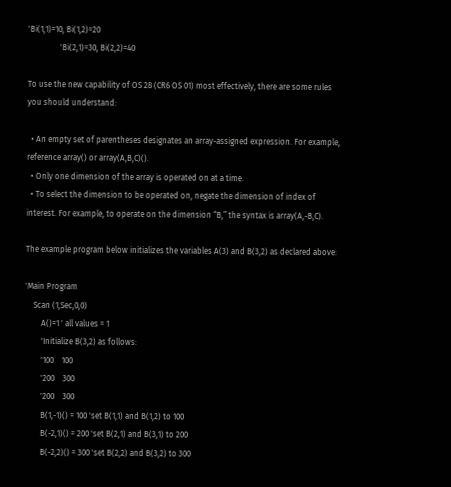'Bi(1,1)=10, Bi(1,2)=20
                'Bi(2,1)=30, Bi(2,2)=40

To use the new capability of OS 28 (CR6 OS 01) most effectively, there are some rules you should understand:

  • An empty set of parentheses designates an array-assigned expression. For example, reference array() or array(A,B,C)().
  • Only one dimension of the array is operated on at a time.
  • To select the dimension to be operated on, negate the dimension of index of interest. For example, to operate on the dimension “B,” the syntax is array(A,-B,C).

The example program below initializes the variables A(3) and B(3,2) as declared above:

'Main Program
    Scan (1,Sec,0,0)
        A()=1 ' all values = 1
        'Initialize B(3,2) as follows:
        '100    100
        '200    300
        '200    300
        B(1,-1)() = 100 'set B(1,1) and B(1,2) to 100
        B(-2,1)() = 200 'set B(2,1) and B(3,1) to 200
        B(-2,2)() = 300 'set B(2,2) and B(3,2) to 300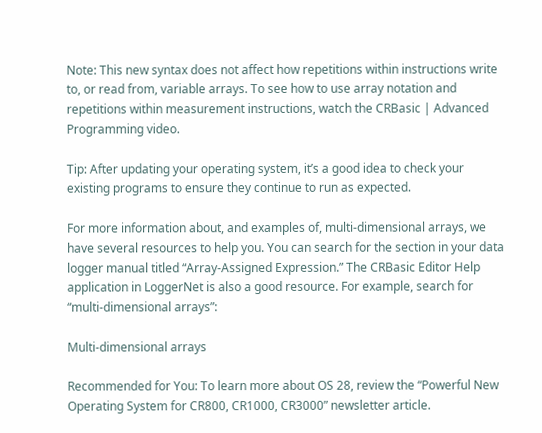Note: This new syntax does not affect how repetitions within instructions write to, or read from, variable arrays. To see how to use array notation and repetitions within measurement instructions, watch the CRBasic | Advanced Programming video.

Tip: After updating your operating system, it’s a good idea to check your existing programs to ensure they continue to run as expected.

For more information about, and examples of, multi-dimensional arrays, we have several resources to help you. You can search for the section in your data logger manual titled “Array-Assigned Expression.” The CRBasic Editor Help application in LoggerNet is also a good resource. For example, search for “multi-dimensional arrays”:

Multi-dimensional arrays

Recommended for You: To learn more about OS 28, review the “Powerful New Operating System for CR800, CR1000, CR3000” newsletter article.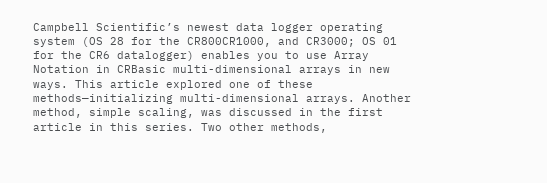Campbell Scientific’s newest data logger operating system (OS 28 for the CR800CR1000, and CR3000; OS 01 for the CR6 datalogger) enables you to use Array Notation in CRBasic multi-dimensional arrays in new ways. This article explored one of these methods—initializing multi-dimensional arrays. Another method, simple scaling, was discussed in the first article in this series. Two other methods,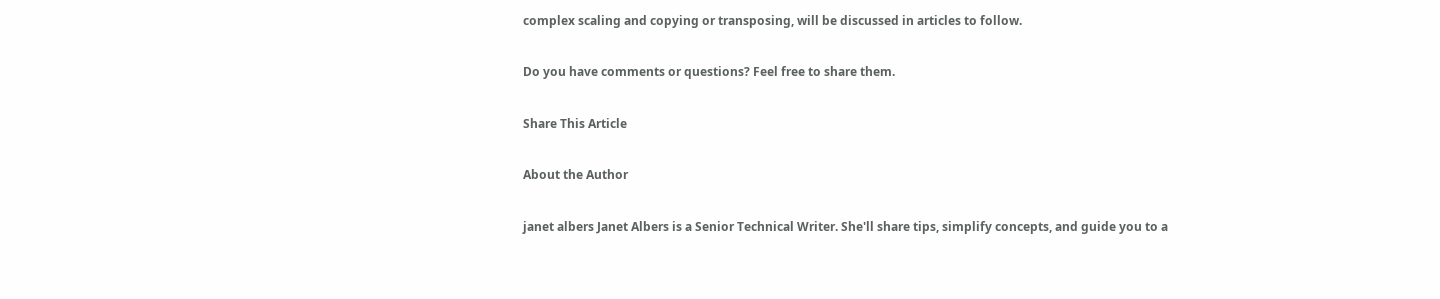complex scaling and copying or transposing, will be discussed in articles to follow.

Do you have comments or questions? Feel free to share them.

Share This Article

About the Author

janet albers Janet Albers is a Senior Technical Writer. She'll share tips, simplify concepts, and guide you to a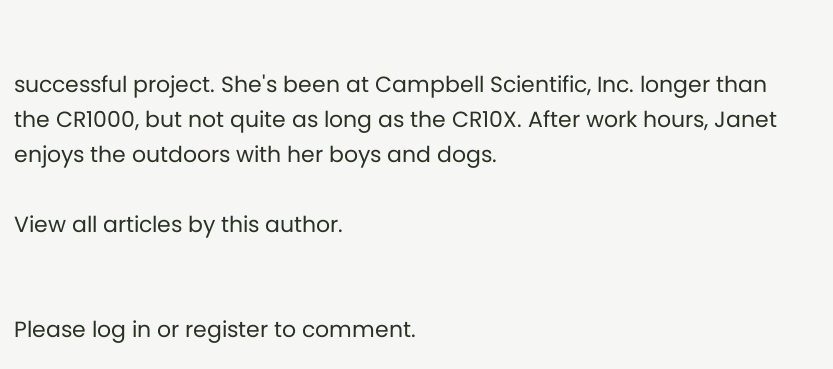successful project. She's been at Campbell Scientific, Inc. longer than the CR1000, but not quite as long as the CR10X. After work hours, Janet enjoys the outdoors with her boys and dogs.

View all articles by this author.


Please log in or register to comment.